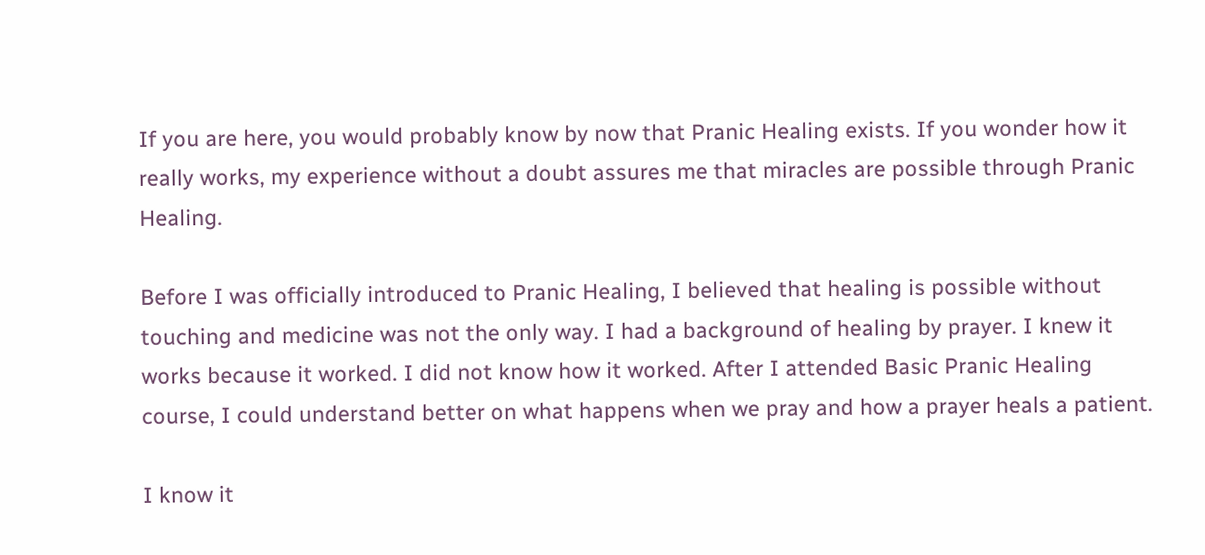If you are here, you would probably know by now that Pranic Healing exists. If you wonder how it really works, my experience without a doubt assures me that miracles are possible through Pranic Healing.

Before I was officially introduced to Pranic Healing, I believed that healing is possible without touching and medicine was not the only way. I had a background of healing by prayer. I knew it works because it worked. I did not know how it worked. After I attended Basic Pranic Healing course, I could understand better on what happens when we pray and how a prayer heals a patient.

I know it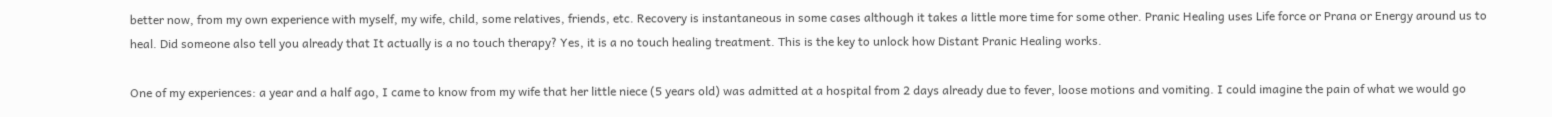better now, from my own experience with myself, my wife, child, some relatives, friends, etc. Recovery is instantaneous in some cases although it takes a little more time for some other. Pranic Healing uses Life force or Prana or Energy around us to heal. Did someone also tell you already that It actually is a no touch therapy? Yes, it is a no touch healing treatment. This is the key to unlock how Distant Pranic Healing works.

One of my experiences: a year and a half ago, I came to know from my wife that her little niece (5 years old) was admitted at a hospital from 2 days already due to fever, loose motions and vomiting. I could imagine the pain of what we would go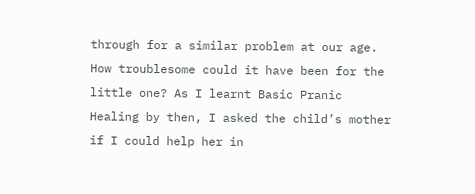through for a similar problem at our age. How troublesome could it have been for the little one? As I learnt Basic Pranic Healing by then, I asked the child’s mother if I could help her in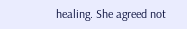healing. She agreed not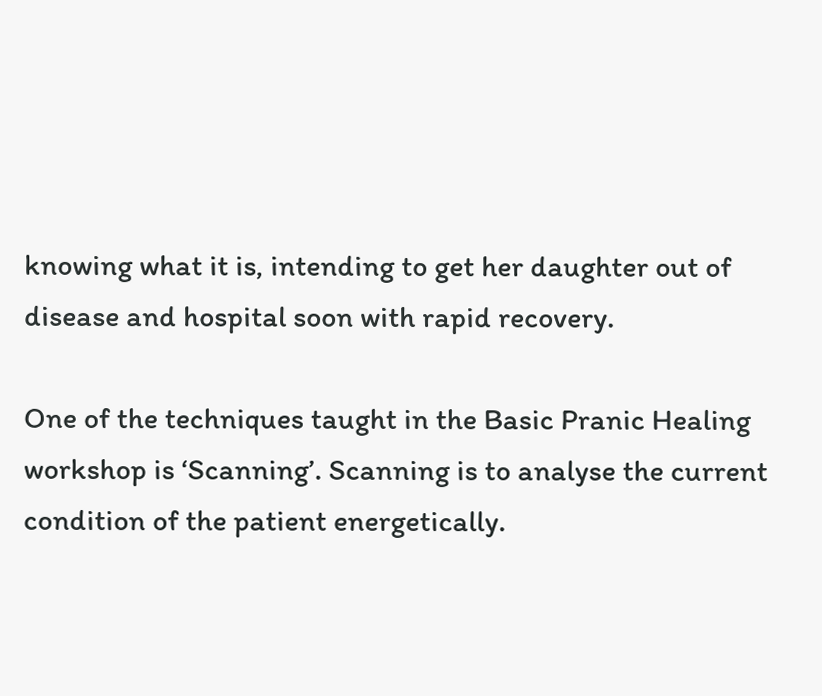knowing what it is, intending to get her daughter out of disease and hospital soon with rapid recovery.

One of the techniques taught in the Basic Pranic Healing workshop is ‘Scanning’. Scanning is to analyse the current condition of the patient energetically.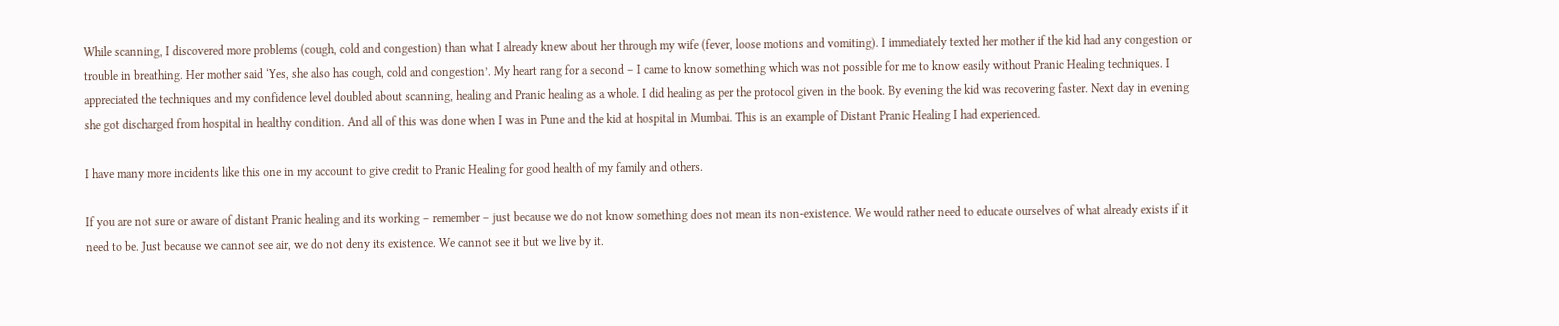While scanning, I discovered more problems (cough, cold and congestion) than what I already knew about her through my wife (fever, loose motions and vomiting). I immediately texted her mother if the kid had any congestion or trouble in breathing. Her mother said ‘Yes, she also has cough, cold and congestion’. My heart rang for a second – I came to know something which was not possible for me to know easily without Pranic Healing techniques. I appreciated the techniques and my confidence level doubled about scanning, healing and Pranic healing as a whole. I did healing as per the protocol given in the book. By evening the kid was recovering faster. Next day in evening she got discharged from hospital in healthy condition. And all of this was done when I was in Pune and the kid at hospital in Mumbai. This is an example of Distant Pranic Healing I had experienced.

I have many more incidents like this one in my account to give credit to Pranic Healing for good health of my family and others.

If you are not sure or aware of distant Pranic healing and its working – remember – just because we do not know something does not mean its non-existence. We would rather need to educate ourselves of what already exists if it need to be. Just because we cannot see air, we do not deny its existence. We cannot see it but we live by it.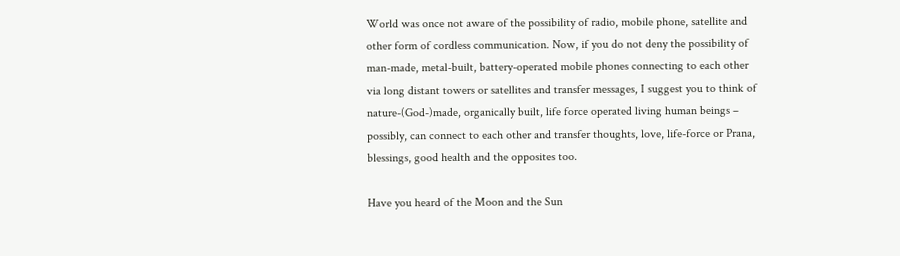World was once not aware of the possibility of radio, mobile phone, satellite and other form of cordless communication. Now, if you do not deny the possibility of man-made, metal-built, battery-operated mobile phones connecting to each other via long distant towers or satellites and transfer messages, I suggest you to think of nature-(God-)made, organically built, life force operated living human beings – possibly, can connect to each other and transfer thoughts, love, life-force or Prana, blessings, good health and the opposites too.

Have you heard of the Moon and the Sun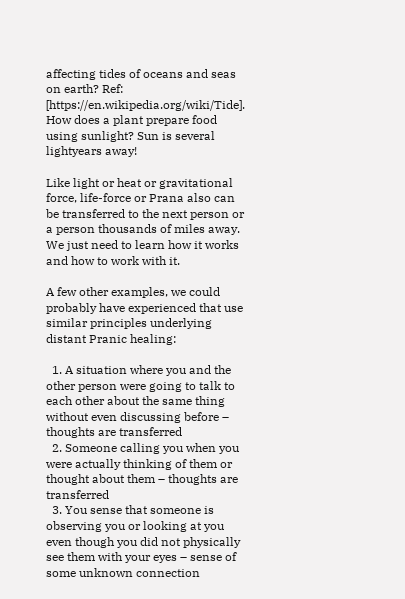affecting tides of oceans and seas on earth? Ref: [https://en.wikipedia.org/wiki/Tide]. How does a plant prepare food using sunlight? Sun is several lightyears away!

Like light or heat or gravitational force, life-force or Prana also can be transferred to the next person or a person thousands of miles away. We just need to learn how it works and how to work with it.

A few other examples, we could probably have experienced that use similar principles underlying distant Pranic healing:

  1. A situation where you and the other person were going to talk to each other about the same thing without even discussing before – thoughts are transferred
  2. Someone calling you when you were actually thinking of them or thought about them – thoughts are transferred
  3. You sense that someone is observing you or looking at you even though you did not physically see them with your eyes – sense of some unknown connection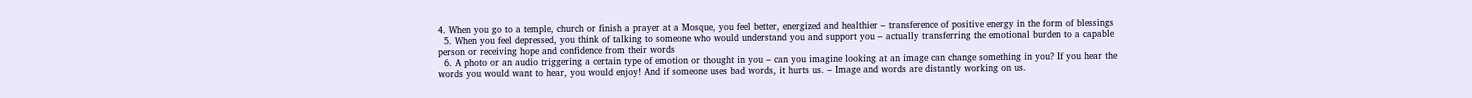4. When you go to a temple, church or finish a prayer at a Mosque, you feel better, energized and healthier – transference of positive energy in the form of blessings
  5. When you feel depressed, you think of talking to someone who would understand you and support you – actually transferring the emotional burden to a capable person or receiving hope and confidence from their words
  6. A photo or an audio triggering a certain type of emotion or thought in you – can you imagine looking at an image can change something in you? If you hear the words you would want to hear, you would enjoy! And if someone uses bad words, it hurts us. – Image and words are distantly working on us.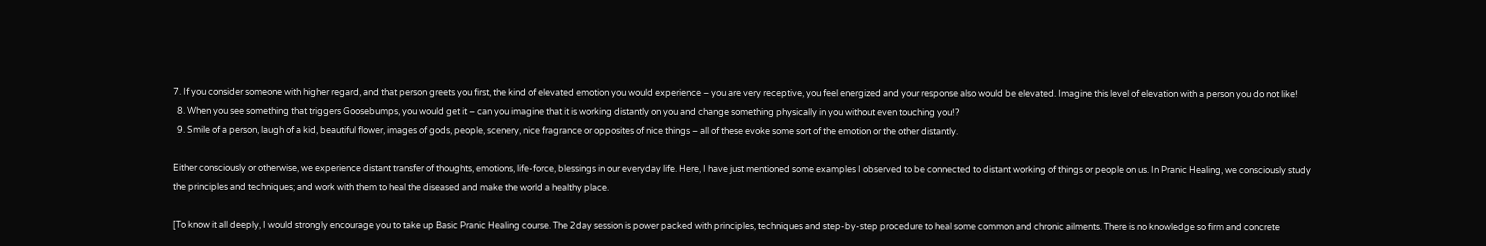7. If you consider someone with higher regard, and that person greets you first, the kind of elevated emotion you would experience – you are very receptive, you feel energized and your response also would be elevated. Imagine this level of elevation with a person you do not like!
  8. When you see something that triggers Goosebumps, you would get it – can you imagine that it is working distantly on you and change something physically in you without even touching you!?
  9. Smile of a person, laugh of a kid, beautiful flower, images of gods, people, scenery, nice fragrance or opposites of nice things – all of these evoke some sort of the emotion or the other distantly.

Either consciously or otherwise, we experience distant transfer of thoughts, emotions, life-force, blessings in our everyday life. Here, I have just mentioned some examples I observed to be connected to distant working of things or people on us. In Pranic Healing, we consciously study the principles and techniques; and work with them to heal the diseased and make the world a healthy place.

[To know it all deeply, I would strongly encourage you to take up Basic Pranic Healing course. The 2day session is power packed with principles, techniques and step-by-step procedure to heal some common and chronic ailments. There is no knowledge so firm and concrete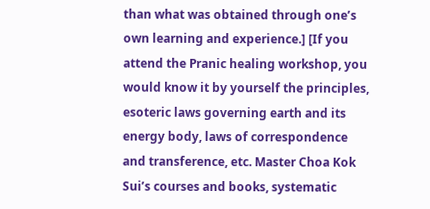than what was obtained through one’s own learning and experience.] [If you attend the Pranic healing workshop, you would know it by yourself the principles, esoteric laws governing earth and its energy body, laws of correspondence and transference, etc. Master Choa Kok Sui’s courses and books, systematic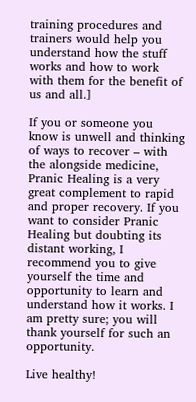training procedures and trainers would help you understand how the stuff works and how to work with them for the benefit of us and all.]

If you or someone you know is unwell and thinking of ways to recover – with the alongside medicine, Pranic Healing is a very great complement to rapid and proper recovery. If you want to consider Pranic Healing but doubting its distant working, I recommend you to give yourself the time and opportunity to learn and understand how it works. I am pretty sure; you will thank yourself for such an opportunity.

Live healthy!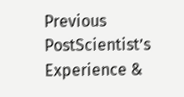Previous PostScientist’s Experience &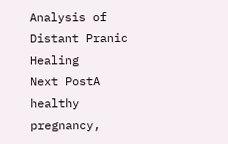Analysis of Distant Pranic Healing
Next PostA healthy pregnancy,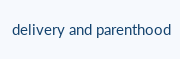delivery and parenthood